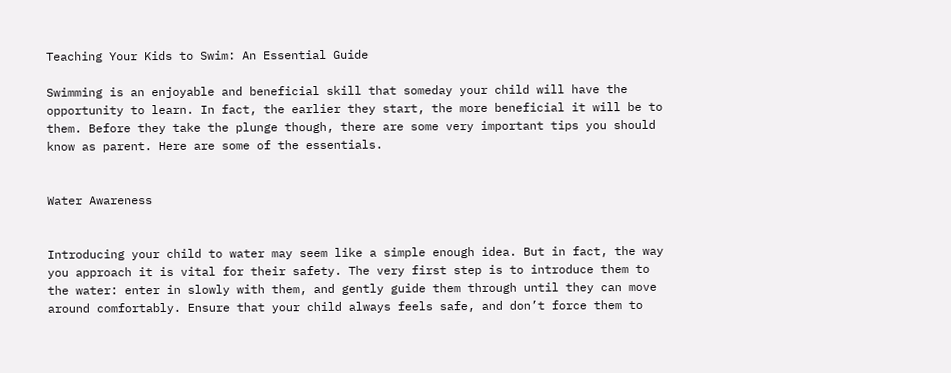Teaching Your Kids to Swim: An Essential Guide

Swimming is an enjoyable and beneficial skill that someday your child will have the opportunity to learn. In fact, the earlier they start, the more beneficial it will be to them. Before they take the plunge though, there are some very important tips you should know as parent. Here are some of the essentials.


Water Awareness


Introducing your child to water may seem like a simple enough idea. But in fact, the way you approach it is vital for their safety. The very first step is to introduce them to the water: enter in slowly with them, and gently guide them through until they can move around comfortably. Ensure that your child always feels safe, and don’t force them to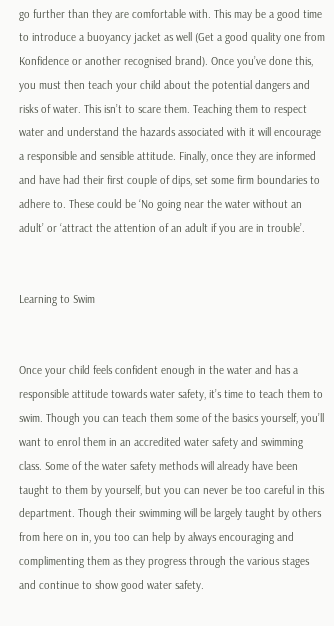go further than they are comfortable with. This may be a good time to introduce a buoyancy jacket as well (Get a good quality one from Konfidence or another recognised brand). Once you’ve done this, you must then teach your child about the potential dangers and risks of water. This isn’t to scare them. Teaching them to respect water and understand the hazards associated with it will encourage a responsible and sensible attitude. Finally, once they are informed and have had their first couple of dips, set some firm boundaries to adhere to. These could be ‘No going near the water without an adult’ or ‘attract the attention of an adult if you are in trouble’.


Learning to Swim


Once your child feels confident enough in the water and has a responsible attitude towards water safety, it’s time to teach them to swim. Though you can teach them some of the basics yourself, you’ll want to enrol them in an accredited water safety and swimming class. Some of the water safety methods will already have been taught to them by yourself, but you can never be too careful in this department. Though their swimming will be largely taught by others from here on in, you too can help by always encouraging and complimenting them as they progress through the various stages and continue to show good water safety.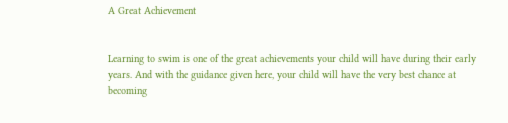A Great Achievement


Learning to swim is one of the great achievements your child will have during their early years. And with the guidance given here, your child will have the very best chance at becoming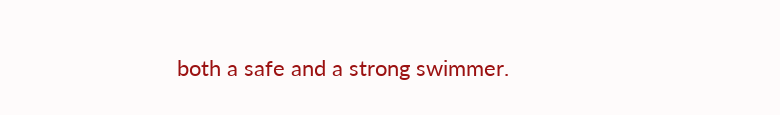both a safe and a strong swimmer.